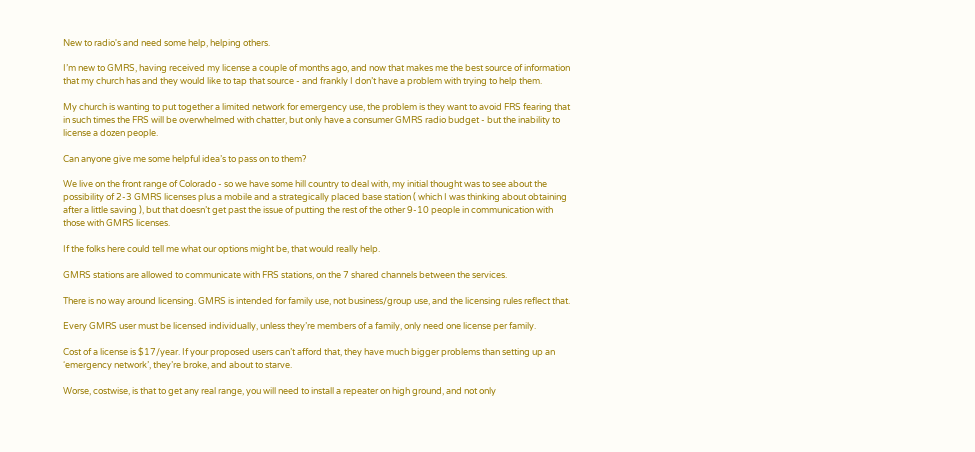New to radio's and need some help, helping others.

I’m new to GMRS, having received my license a couple of months ago, and now that makes me the best source of information that my church has and they would like to tap that source - and frankly I don’t have a problem with trying to help them.

My church is wanting to put together a limited network for emergency use, the problem is they want to avoid FRS fearing that in such times the FRS will be overwhelmed with chatter, but only have a consumer GMRS radio budget - but the inability to license a dozen people.

Can anyone give me some helpful idea’s to pass on to them?

We live on the front range of Colorado - so we have some hill country to deal with, my initial thought was to see about the possibility of 2-3 GMRS licenses plus a mobile and a strategically placed base station ( which I was thinking about obtaining after a little saving ), but that doesn’t get past the issue of putting the rest of the other 9-10 people in communication with those with GMRS licenses.

If the folks here could tell me what our options might be, that would really help.

GMRS stations are allowed to communicate with FRS stations, on the 7 shared channels between the services.

There is no way around licensing. GMRS is intended for family use, not business/group use, and the licensing rules reflect that.

Every GMRS user must be licensed individually, unless they’re members of a family, only need one license per family.

Cost of a license is $17/year. If your proposed users can’t afford that, they have much bigger problems than setting up an ‘emergency network’, they’re broke, and about to starve.

Worse, costwise, is that to get any real range, you will need to install a repeater on high ground, and not only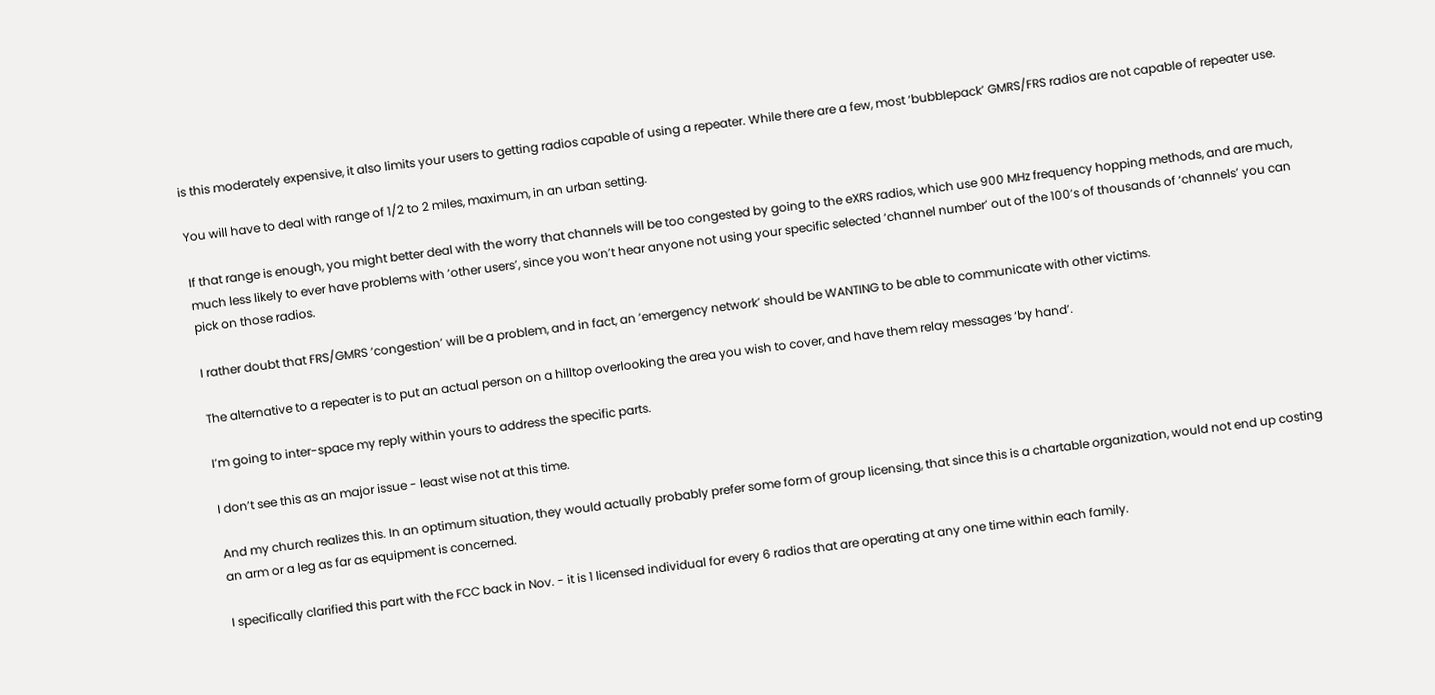is this moderately expensive, it also limits your users to getting radios capable of using a repeater. While there are a few, most ‘bubblepack’ GMRS/FRS radios are not capable of repeater use.

You will have to deal with range of 1/2 to 2 miles, maximum, in an urban setting.

If that range is enough, you might better deal with the worry that channels will be too congested by going to the eXRS radios, which use 900 MHz frequency hopping methods, and are much, much less likely to ever have problems with ‘other users’, since you won’t hear anyone not using your specific selected ‘channel number’ out of the 100’s of thousands of ‘channels’ you can pick on those radios.

I rather doubt that FRS/GMRS ‘congestion’ will be a problem, and in fact, an ‘emergency network’ should be WANTING to be able to communicate with other victims.

The alternative to a repeater is to put an actual person on a hilltop overlooking the area you wish to cover, and have them relay messages ‘by hand’.

I’m going to inter-space my reply within yours to address the specific parts.

I don’t see this as an major issue - least wise not at this time.

And my church realizes this. In an optimum situation, they would actually probably prefer some form of group licensing, that since this is a chartable organization, would not end up costing an arm or a leg as far as equipment is concerned.

I specifically clarified this part with the FCC back in Nov. - it is 1 licensed individual for every 6 radios that are operating at any one time within each family.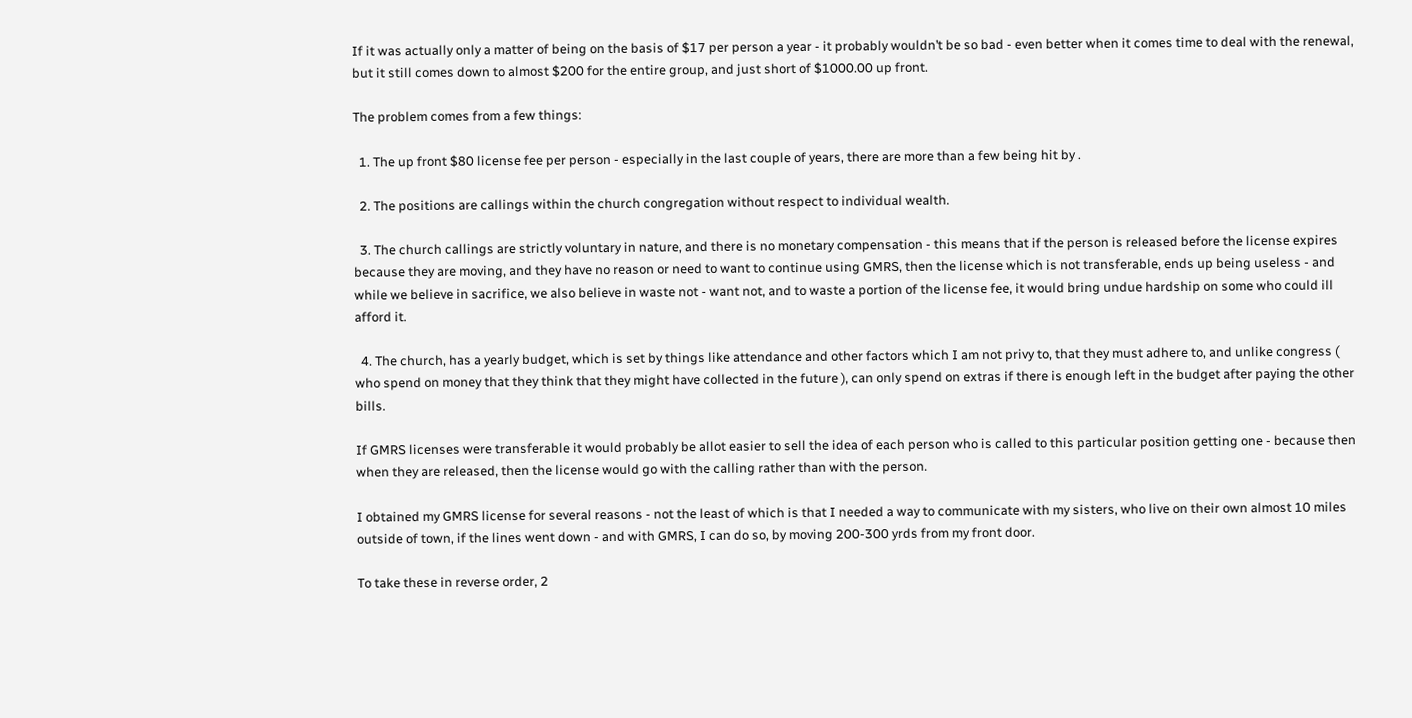If it was actually only a matter of being on the basis of $17 per person a year - it probably wouldn’t be so bad - even better when it comes time to deal with the renewal, but it still comes down to almost $200 for the entire group, and just short of $1000.00 up front.

The problem comes from a few things:

  1. The up front $80 license fee per person - especially in the last couple of years, there are more than a few being hit by .

  2. The positions are callings within the church congregation without respect to individual wealth.

  3. The church callings are strictly voluntary in nature, and there is no monetary compensation - this means that if the person is released before the license expires because they are moving, and they have no reason or need to want to continue using GMRS, then the license which is not transferable, ends up being useless - and while we believe in sacrifice, we also believe in waste not - want not, and to waste a portion of the license fee, it would bring undue hardship on some who could ill afford it.

  4. The church, has a yearly budget, which is set by things like attendance and other factors which I am not privy to, that they must adhere to, and unlike congress ( who spend on money that they think that they might have collected in the future ), can only spend on extras if there is enough left in the budget after paying the other bills.

If GMRS licenses were transferable it would probably be allot easier to sell the idea of each person who is called to this particular position getting one - because then when they are released, then the license would go with the calling rather than with the person.

I obtained my GMRS license for several reasons - not the least of which is that I needed a way to communicate with my sisters, who live on their own almost 10 miles outside of town, if the lines went down - and with GMRS, I can do so, by moving 200-300 yrds from my front door.

To take these in reverse order, 2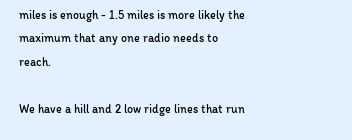miles is enough - 1.5 miles is more likely the maximum that any one radio needs to reach.

We have a hill and 2 low ridge lines that run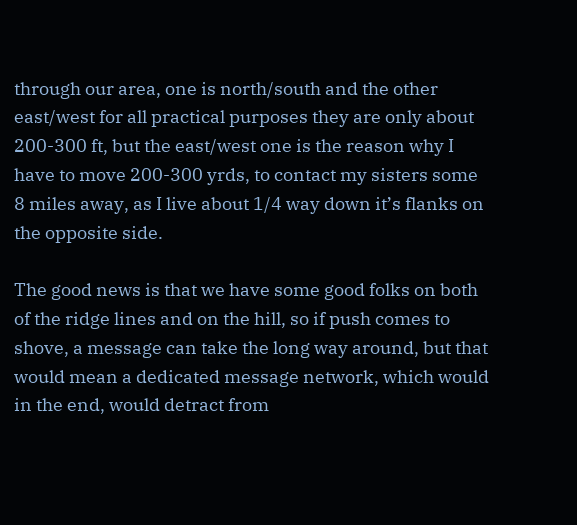through our area, one is north/south and the other east/west for all practical purposes they are only about 200-300 ft, but the east/west one is the reason why I have to move 200-300 yrds, to contact my sisters some 8 miles away, as I live about 1/4 way down it’s flanks on the opposite side.

The good news is that we have some good folks on both of the ridge lines and on the hill, so if push comes to shove, a message can take the long way around, but that would mean a dedicated message network, which would in the end, would detract from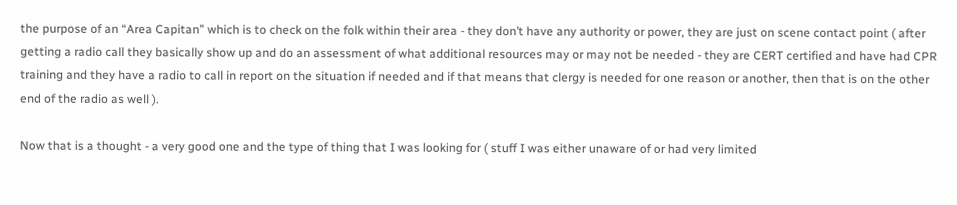the purpose of an “Area Capitan” which is to check on the folk within their area - they don’t have any authority or power, they are just on scene contact point ( after getting a radio call they basically show up and do an assessment of what additional resources may or may not be needed - they are CERT certified and have had CPR training and they have a radio to call in report on the situation if needed and if that means that clergy is needed for one reason or another, then that is on the other end of the radio as well ).

Now that is a thought - a very good one and the type of thing that I was looking for ( stuff I was either unaware of or had very limited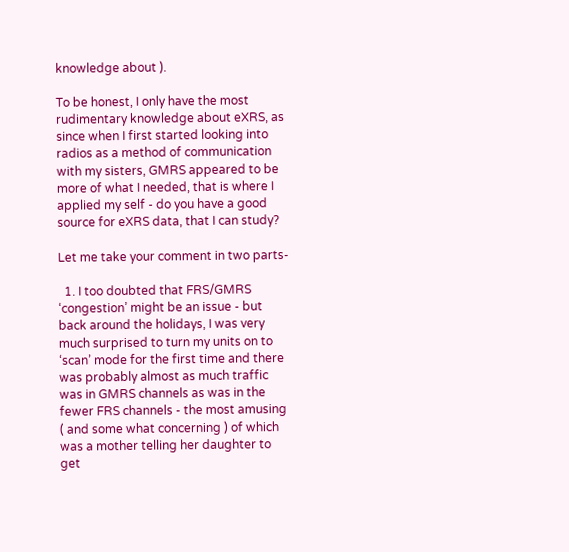knowledge about ).

To be honest, I only have the most rudimentary knowledge about eXRS, as since when I first started looking into radios as a method of communication with my sisters, GMRS appeared to be more of what I needed, that is where I applied my self - do you have a good source for eXRS data, that I can study?

Let me take your comment in two parts-

  1. I too doubted that FRS/GMRS ‘congestion’ might be an issue - but back around the holidays, I was very much surprised to turn my units on to ‘scan’ mode for the first time and there was probably almost as much traffic was in GMRS channels as was in the fewer FRS channels - the most amusing ( and some what concerning ) of which was a mother telling her daughter to get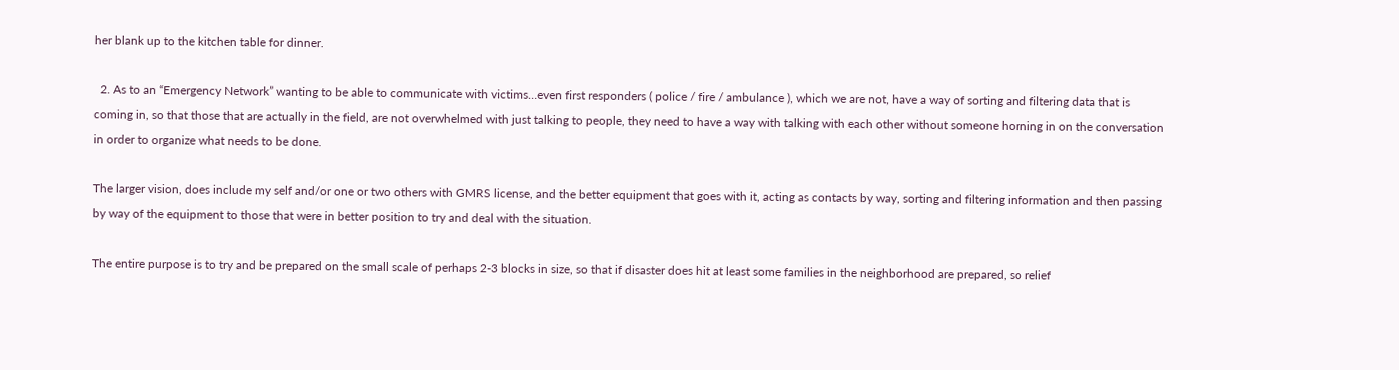her blank up to the kitchen table for dinner.

  2. As to an “Emergency Network” wanting to be able to communicate with victims…even first responders ( police / fire / ambulance ), which we are not, have a way of sorting and filtering data that is coming in, so that those that are actually in the field, are not overwhelmed with just talking to people, they need to have a way with talking with each other without someone horning in on the conversation in order to organize what needs to be done.

The larger vision, does include my self and/or one or two others with GMRS license, and the better equipment that goes with it, acting as contacts by way, sorting and filtering information and then passing by way of the equipment to those that were in better position to try and deal with the situation.

The entire purpose is to try and be prepared on the small scale of perhaps 2-3 blocks in size, so that if disaster does hit at least some families in the neighborhood are prepared, so relief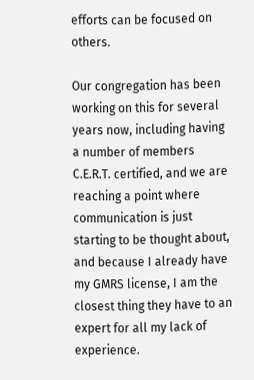efforts can be focused on others.

Our congregation has been working on this for several years now, including having a number of members C.E.R.T. certified, and we are reaching a point where communication is just starting to be thought about, and because I already have my GMRS license, I am the closest thing they have to an expert for all my lack of experience.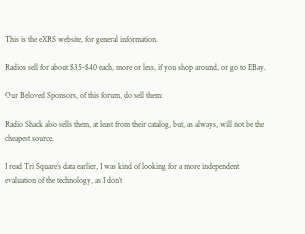This is the eXRS website, for general information.

Radios sell for about $35-$40 each, more or less, if you shop around, or go to EBay.

Our Beloved Sponsors, of this forum, do sell them:

Radio Shack also sells them, at least from their catalog, but, as always, will not be the cheapest source.

I read Tri Square’s data earlier, I was kind of looking for a more independent evaluation of the technology, as I don’t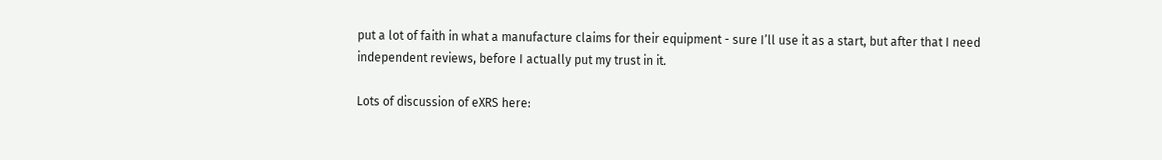put a lot of faith in what a manufacture claims for their equipment - sure I’ll use it as a start, but after that I need independent reviews, before I actually put my trust in it.

Lots of discussion of eXRS here: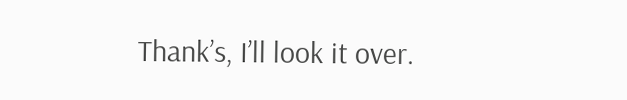Thank’s, I’ll look it over.